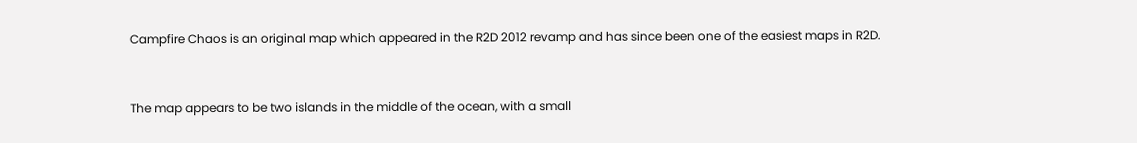Campfire Chaos is an original map which appeared in the R2D 2012 revamp and has since been one of the easiest maps in R2D.


The map appears to be two islands in the middle of the ocean, with a small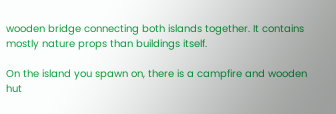wooden bridge connecting both islands together. It contains mostly nature props than buildings itself.

On the island you spawn on, there is a campfire and wooden hut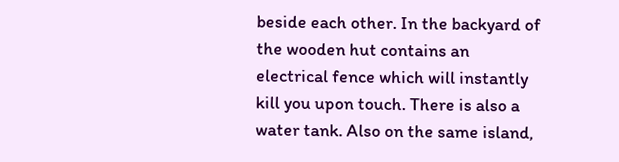beside each other. In the backyard of the wooden hut contains an electrical fence which will instantly kill you upon touch. There is also a water tank. Also on the same island,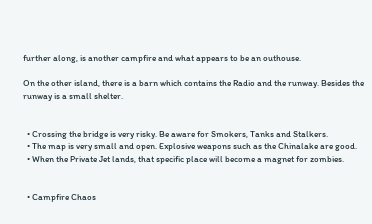further along, is another campfire and what appears to be an outhouse.

On the other island, there is a barn which contains the Radio and the runway. Besides the runway is a small shelter.


  • Crossing the bridge is very risky. Be aware for Smokers, Tanks and Stalkers.
  • The map is very small and open. Explosive weapons such as the Chinalake are good.
  • When the Private Jet lands, that specific place will become a magnet for zombies.


  • Campfire Chaos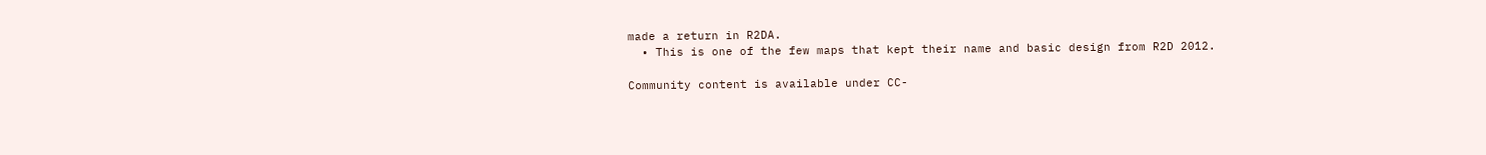made a return in R2DA.
  • This is one of the few maps that kept their name and basic design from R2D 2012.

Community content is available under CC-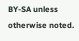BY-SA unless otherwise noted.